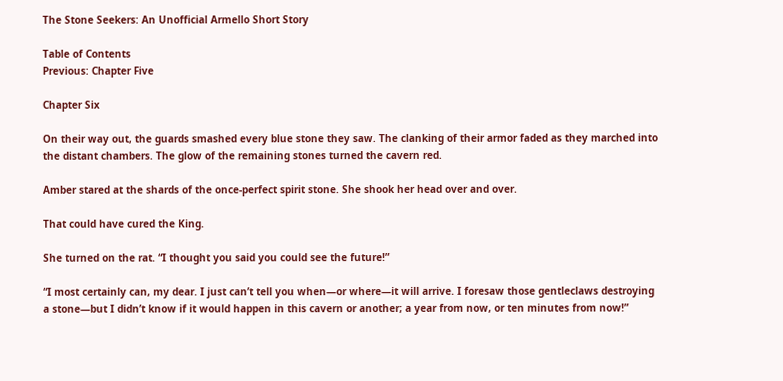The Stone Seekers: An Unofficial Armello Short Story

Table of Contents
Previous: Chapter Five

Chapter Six

On their way out, the guards smashed every blue stone they saw. The clanking of their armor faded as they marched into the distant chambers. The glow of the remaining stones turned the cavern red.

Amber stared at the shards of the once-perfect spirit stone. She shook her head over and over.

That could have cured the King.

She turned on the rat. “I thought you said you could see the future!”

“I most certainly can, my dear. I just can’t tell you when—or where—it will arrive. I foresaw those gentleclaws destroying a stone—but I didn’t know if it would happen in this cavern or another; a year from now, or ten minutes from now!”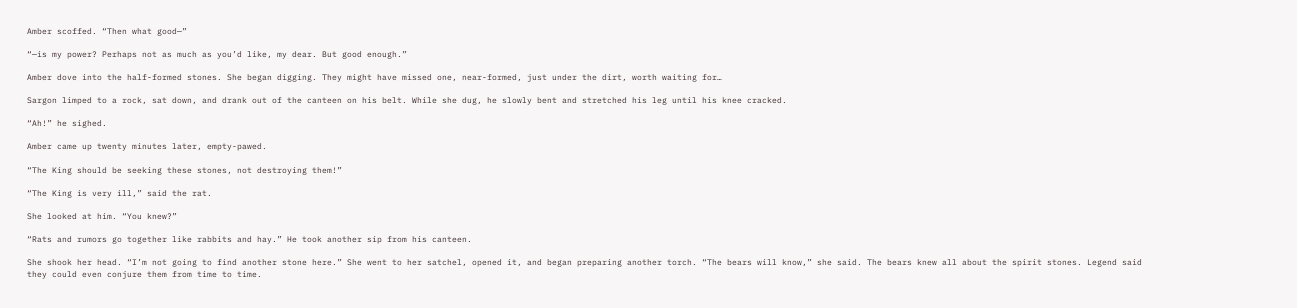Amber scoffed. “Then what good—”

“—is my power? Perhaps not as much as you’d like, my dear. But good enough.”

Amber dove into the half-formed stones. She began digging. They might have missed one, near-formed, just under the dirt, worth waiting for…

Sargon limped to a rock, sat down, and drank out of the canteen on his belt. While she dug, he slowly bent and stretched his leg until his knee cracked.

“Ah!” he sighed.

Amber came up twenty minutes later, empty-pawed.

“The King should be seeking these stones, not destroying them!”

“The King is very ill,” said the rat.

She looked at him. “You knew?”

“Rats and rumors go together like rabbits and hay.” He took another sip from his canteen.

She shook her head. “I’m not going to find another stone here.” She went to her satchel, opened it, and began preparing another torch. “The bears will know,” she said. The bears knew all about the spirit stones. Legend said they could even conjure them from time to time.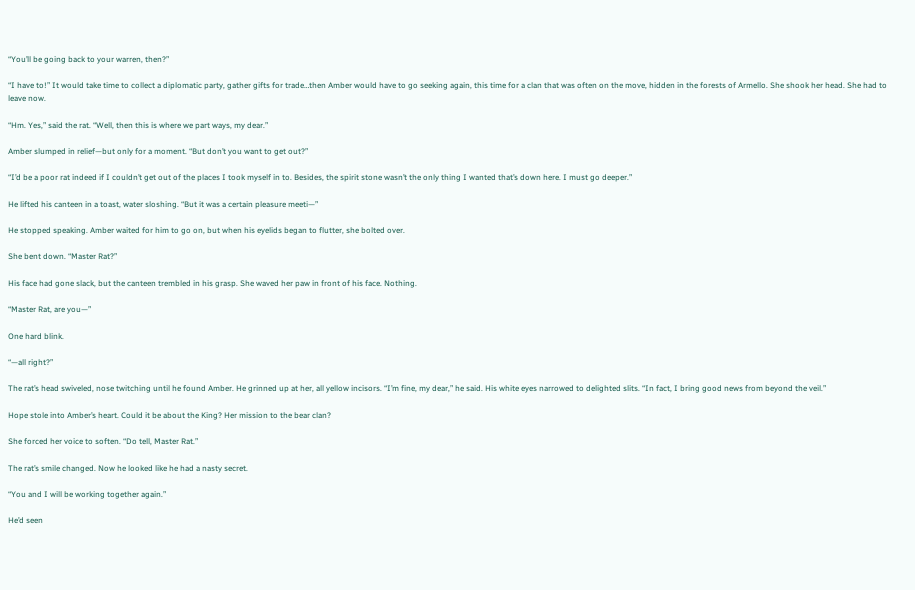“You’ll be going back to your warren, then?”

“I have to!” It would take time to collect a diplomatic party, gather gifts for trade…then Amber would have to go seeking again, this time for a clan that was often on the move, hidden in the forests of Armello. She shook her head. She had to leave now.

“Hm. Yes,” said the rat. “Well, then this is where we part ways, my dear.”

Amber slumped in relief—but only for a moment. “But don’t you want to get out?”

“I’d be a poor rat indeed if I couldn’t get out of the places I took myself in to. Besides, the spirit stone wasn’t the only thing I wanted that’s down here. I must go deeper.”

He lifted his canteen in a toast, water sloshing. “But it was a certain pleasure meeti—”

He stopped speaking. Amber waited for him to go on, but when his eyelids began to flutter, she bolted over.

She bent down. “Master Rat?”

His face had gone slack, but the canteen trembled in his grasp. She waved her paw in front of his face. Nothing.

“Master Rat, are you—”

One hard blink.

“—all right?”

The rat’s head swiveled, nose twitching until he found Amber. He grinned up at her, all yellow incisors. “I’m fine, my dear,” he said. His white eyes narrowed to delighted slits. “In fact, I bring good news from beyond the veil.”

Hope stole into Amber’s heart. Could it be about the King? Her mission to the bear clan?

She forced her voice to soften. “Do tell, Master Rat.”

The rat’s smile changed. Now he looked like he had a nasty secret.

“You and I will be working together again.”

He’d seen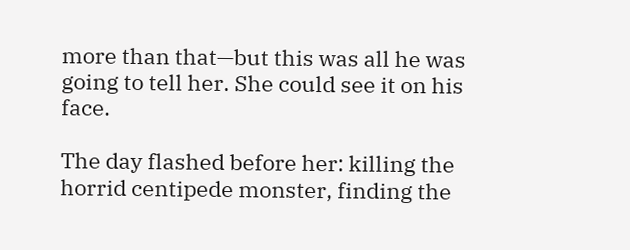more than that—but this was all he was going to tell her. She could see it on his face.

The day flashed before her: killing the horrid centipede monster, finding the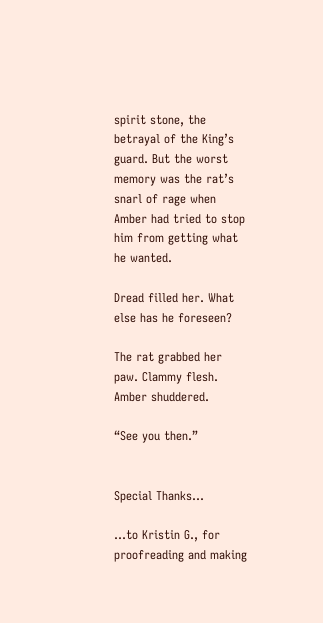spirit stone, the betrayal of the King’s guard. But the worst memory was the rat’s snarl of rage when Amber had tried to stop him from getting what he wanted.

Dread filled her. What else has he foreseen?

The rat grabbed her paw. Clammy flesh. Amber shuddered.

“See you then.”


Special Thanks…

…to Kristin G., for proofreading and making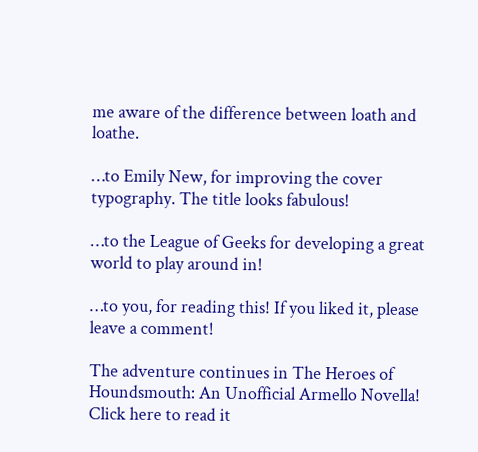me aware of the difference between loath and loathe.

…to Emily New, for improving the cover typography. The title looks fabulous!

…to the League of Geeks for developing a great world to play around in!

…to you, for reading this! If you liked it, please leave a comment!

The adventure continues in The Heroes of Houndsmouth: An Unofficial Armello Novella! Click here to read it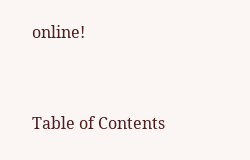online!


Table of Contents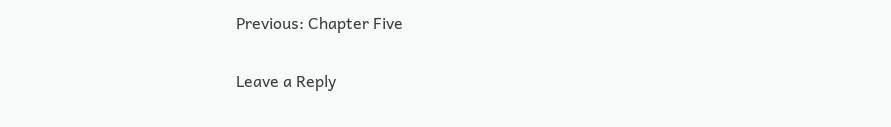Previous: Chapter Five

Leave a Reply